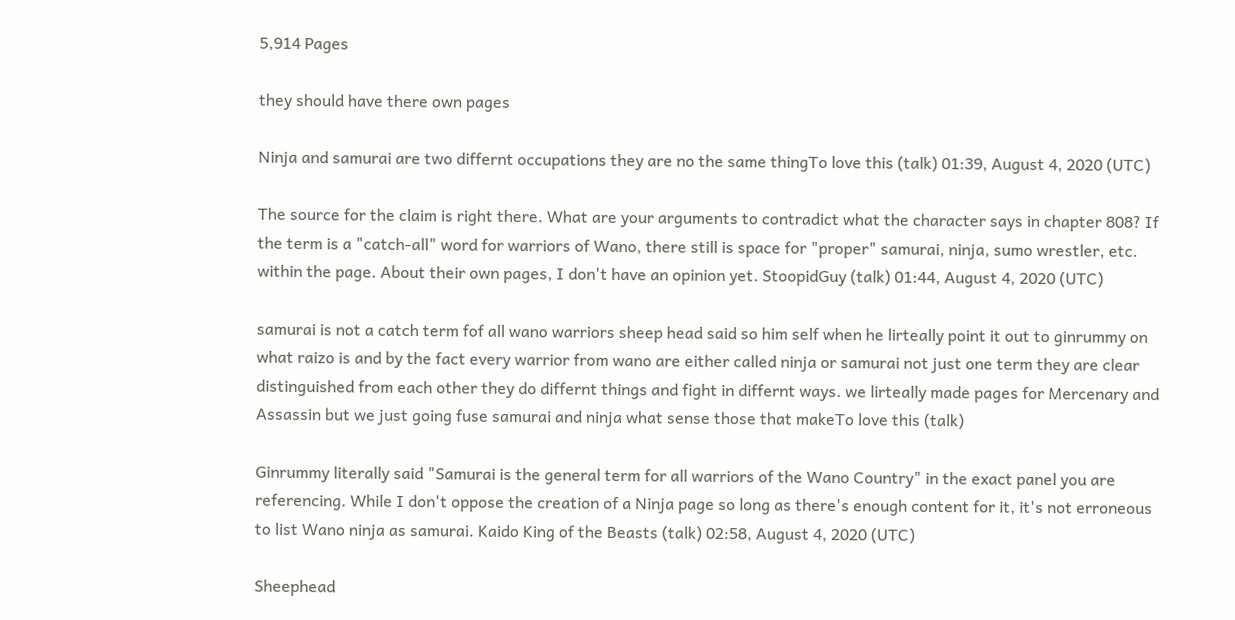5,914 Pages

they should have there own pages

Ninja and samurai are two differnt occupations they are no the same thingTo love this (talk) 01:39, August 4, 2020 (UTC)

The source for the claim is right there. What are your arguments to contradict what the character says in chapter 808? If the term is a "catch-all" word for warriors of Wano, there still is space for "proper" samurai, ninja, sumo wrestler, etc. within the page. About their own pages, I don't have an opinion yet. StoopidGuy (talk) 01:44, August 4, 2020 (UTC)

samurai is not a catch term fof all wano warriors sheep head said so him self when he lirteally point it out to ginrummy on what raizo is and by the fact every warrior from wano are either called ninja or samurai not just one term they are clear distinguished from each other they do differnt things and fight in differnt ways. we lirteally made pages for Mercenary and Assassin but we just going fuse samurai and ninja what sense those that makeTo love this (talk)

Ginrummy literally said "Samurai is the general term for all warriors of the Wano Country" in the exact panel you are referencing. While I don't oppose the creation of a Ninja page so long as there's enough content for it, it's not erroneous to list Wano ninja as samurai. Kaido King of the Beasts (talk) 02:58, August 4, 2020 (UTC)

Sheephead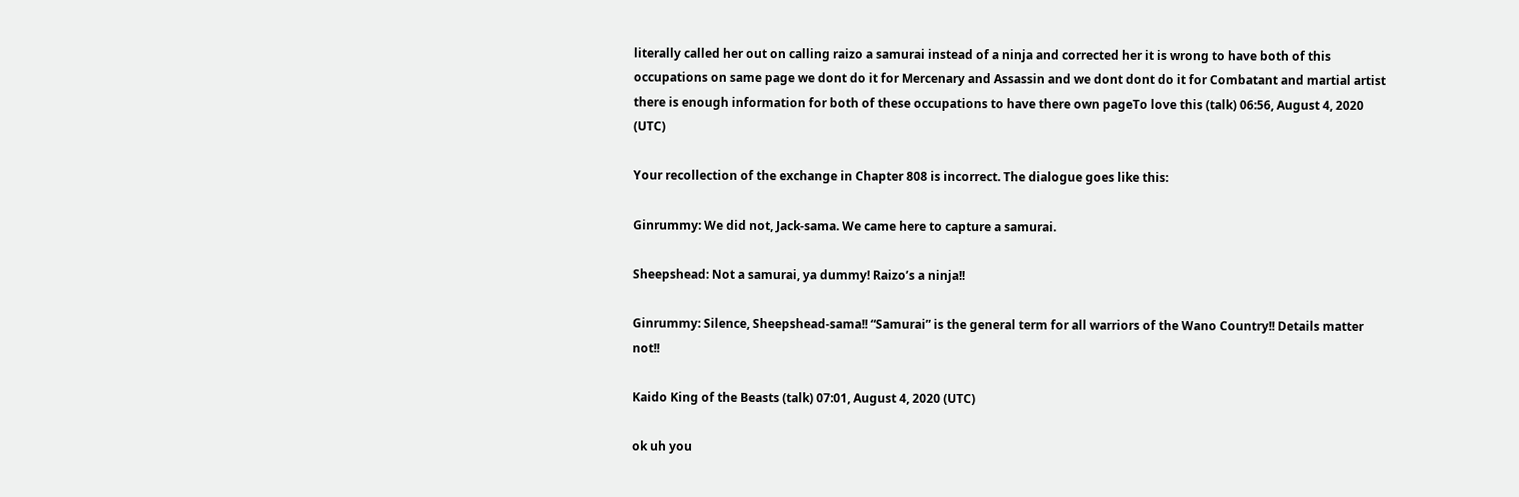literally called her out on calling raizo a samurai instead of a ninja and corrected her it is wrong to have both of this occupations on same page we dont do it for Mercenary and Assassin and we dont dont do it for Combatant and martial artist there is enough information for both of these occupations to have there own pageTo love this (talk) 06:56, August 4, 2020 (UTC)

Your recollection of the exchange in Chapter 808 is incorrect. The dialogue goes like this:

Ginrummy: We did not, Jack-sama. We came here to capture a samurai.

Sheepshead: Not a samurai, ya dummy! Raizo’s a ninja!!

Ginrummy: Silence, Sheepshead-sama!! “Samurai” is the general term for all warriors of the Wano Country!! Details matter not!!

Kaido King of the Beasts (talk) 07:01, August 4, 2020 (UTC)

ok uh you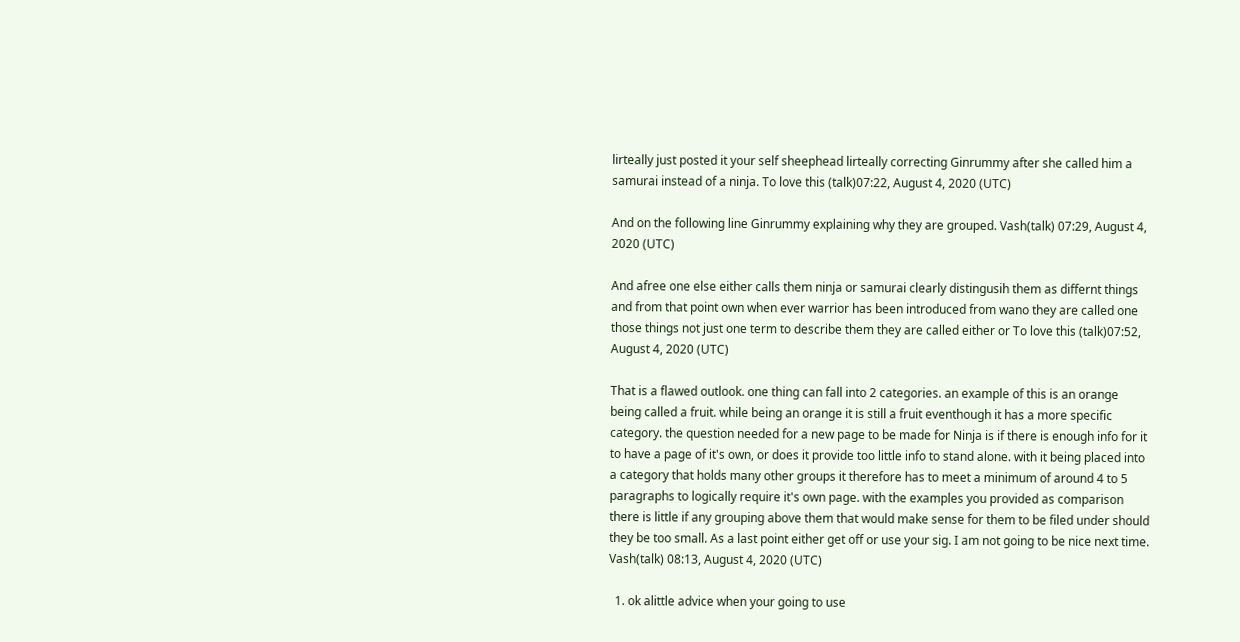lirteally just posted it your self sheephead lirteally correcting Ginrummy after she called him a samurai instead of a ninja. To love this (talk)07:22, August 4, 2020 (UTC)

And on the following line Ginrummy explaining why they are grouped. Vash(talk) 07:29, August 4, 2020 (UTC)

And afree one else either calls them ninja or samurai clearly distingusih them as differnt things and from that point own when ever warrior has been introduced from wano they are called one those things not just one term to describe them they are called either or To love this (talk)07:52, August 4, 2020 (UTC)

That is a flawed outlook. one thing can fall into 2 categories. an example of this is an orange being called a fruit. while being an orange it is still a fruit eventhough it has a more specific category. the question needed for a new page to be made for Ninja is if there is enough info for it to have a page of it's own, or does it provide too little info to stand alone. with it being placed into a category that holds many other groups it therefore has to meet a minimum of around 4 to 5 paragraphs to logically require it's own page. with the examples you provided as comparison there is little if any grouping above them that would make sense for them to be filed under should they be too small. As a last point either get off or use your sig. I am not going to be nice next time. Vash(talk) 08:13, August 4, 2020 (UTC)

  1. ok alittle advice when your going to use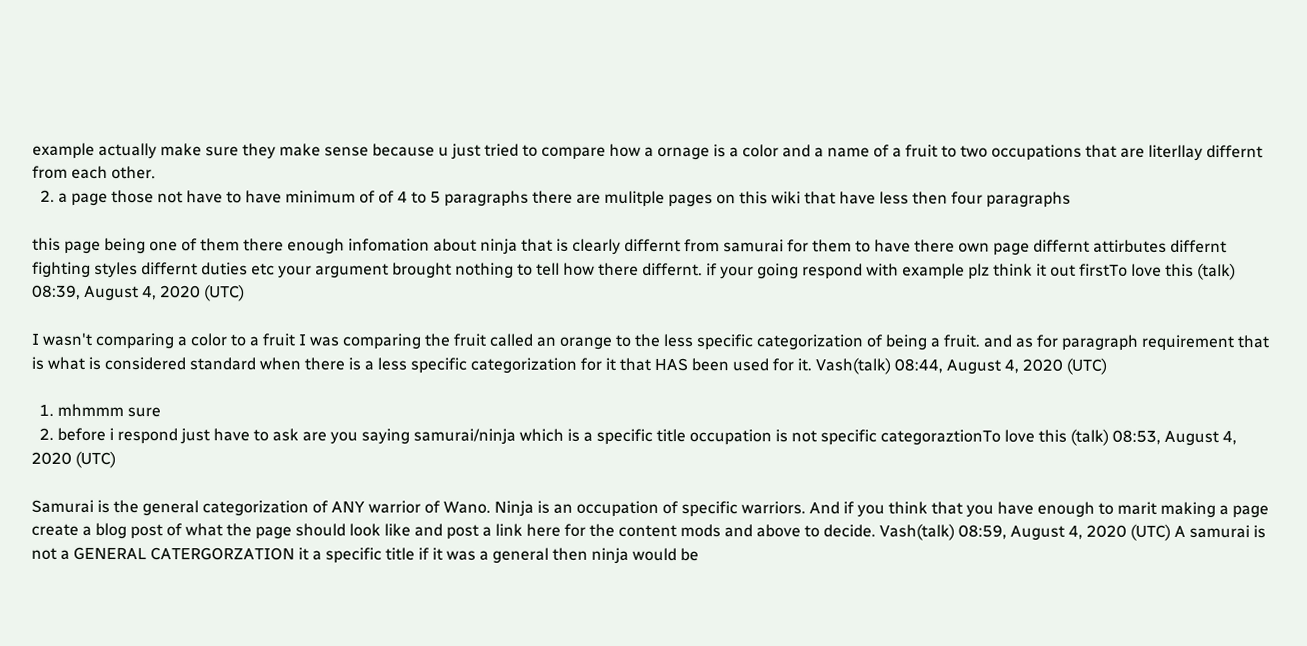example actually make sure they make sense because u just tried to compare how a ornage is a color and a name of a fruit to two occupations that are literllay differnt from each other.
  2. a page those not have to have minimum of of 4 to 5 paragraphs there are mulitple pages on this wiki that have less then four paragraphs

this page being one of them there enough infomation about ninja that is clearly differnt from samurai for them to have there own page differnt attirbutes differnt fighting styles differnt duties etc your argument brought nothing to tell how there differnt. if your going respond with example plz think it out firstTo love this (talk) 08:39, August 4, 2020 (UTC)

I wasn't comparing a color to a fruit I was comparing the fruit called an orange to the less specific categorization of being a fruit. and as for paragraph requirement that is what is considered standard when there is a less specific categorization for it that HAS been used for it. Vash(talk) 08:44, August 4, 2020 (UTC)

  1. mhmmm sure
  2. before i respond just have to ask are you saying samurai/ninja which is a specific title occupation is not specific categoraztionTo love this (talk) 08:53, August 4, 2020 (UTC)

Samurai is the general categorization of ANY warrior of Wano. Ninja is an occupation of specific warriors. And if you think that you have enough to marit making a page create a blog post of what the page should look like and post a link here for the content mods and above to decide. Vash(talk) 08:59, August 4, 2020 (UTC) A samurai is not a GENERAL CATERGORZATION it a specific title if it was a general then ninja would be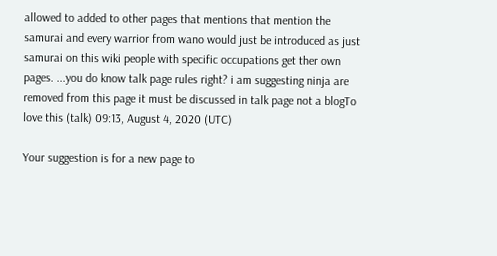allowed to added to other pages that mentions that mention the samurai and every warrior from wano would just be introduced as just samurai on this wiki people with specific occupations get ther own pages. ...you do know talk page rules right? i am suggesting ninja are removed from this page it must be discussed in talk page not a blogTo love this (talk) 09:13, August 4, 2020 (UTC)

Your suggestion is for a new page to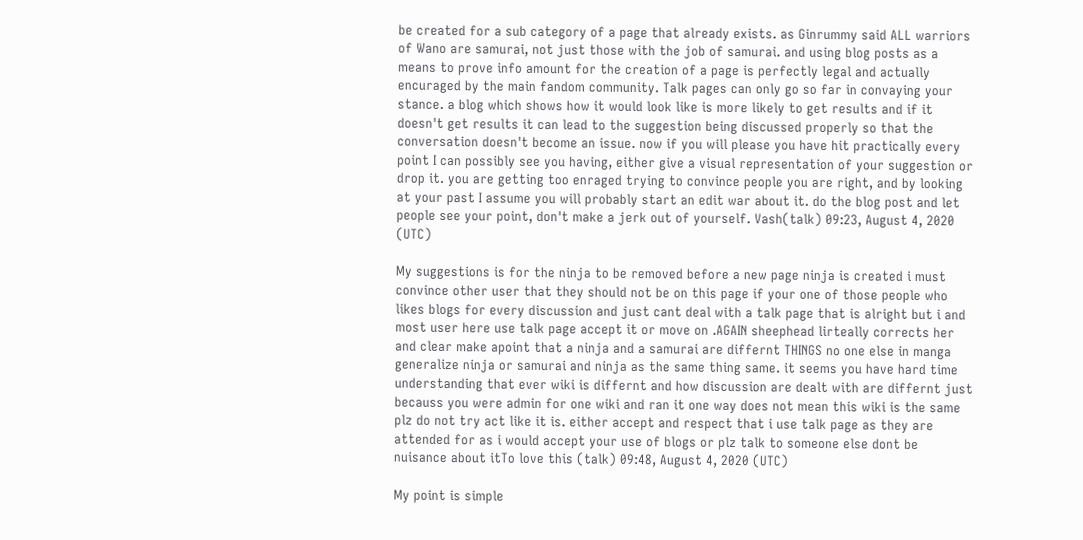be created for a sub category of a page that already exists. as Ginrummy said ALL warriors of Wano are samurai, not just those with the job of samurai. and using blog posts as a means to prove info amount for the creation of a page is perfectly legal and actually encuraged by the main fandom community. Talk pages can only go so far in convaying your stance. a blog which shows how it would look like is more likely to get results and if it doesn't get results it can lead to the suggestion being discussed properly so that the conversation doesn't become an issue. now if you will please you have hit practically every point I can possibly see you having, either give a visual representation of your suggestion or drop it. you are getting too enraged trying to convince people you are right, and by looking at your past I assume you will probably start an edit war about it. do the blog post and let people see your point, don't make a jerk out of yourself. Vash(talk) 09:23, August 4, 2020 (UTC)

My suggestions is for the ninja to be removed before a new page ninja is created i must convince other user that they should not be on this page if your one of those people who likes blogs for every discussion and just cant deal with a talk page that is alright but i and most user here use talk page accept it or move on .AGAIN sheephead lirteally corrects her and clear make apoint that a ninja and a samurai are differnt THINGS no one else in manga generalize ninja or samurai and ninja as the same thing same. it seems you have hard time understanding that ever wiki is differnt and how discussion are dealt with are differnt just becauss you were admin for one wiki and ran it one way does not mean this wiki is the same plz do not try act like it is. either accept and respect that i use talk page as they are attended for as i would accept your use of blogs or plz talk to someone else dont be nuisance about itTo love this (talk) 09:48, August 4, 2020 (UTC)

My point is simple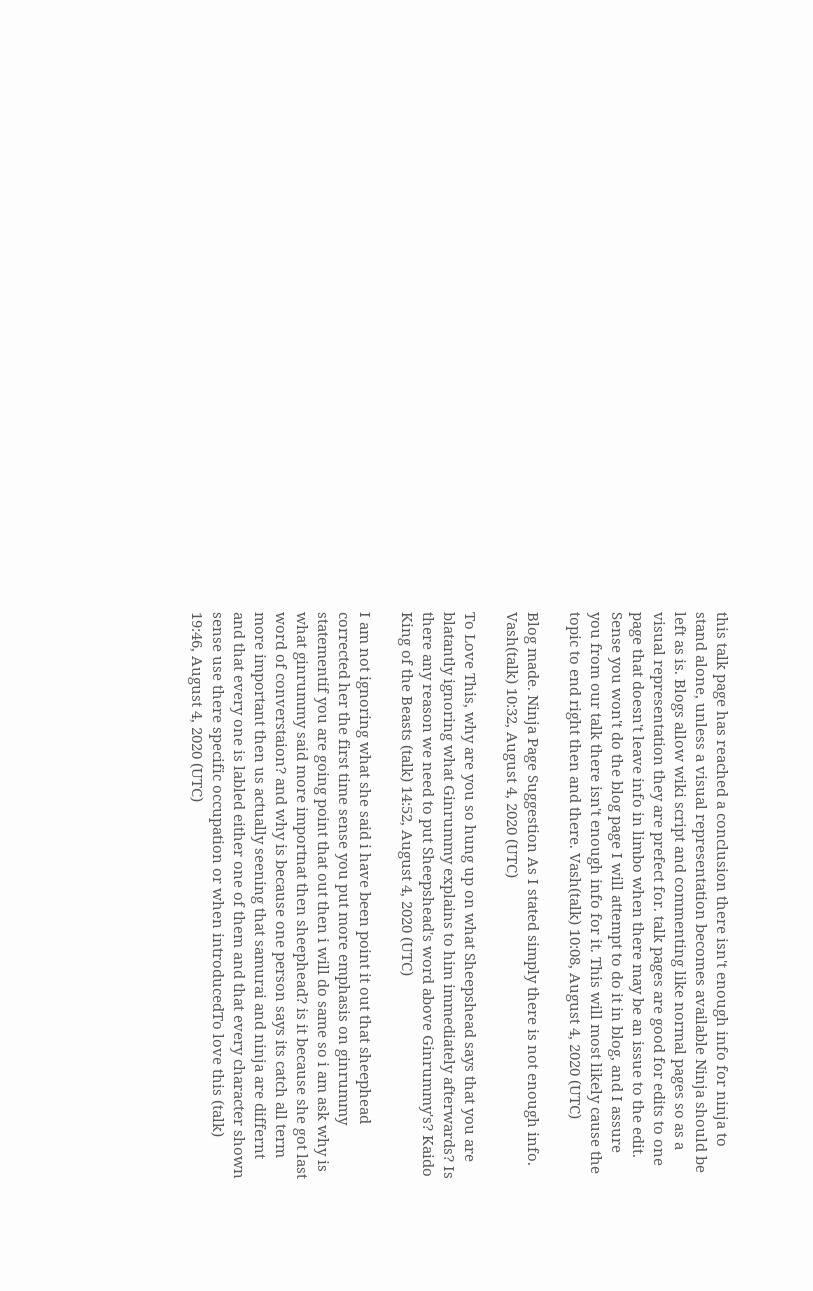this talk page has reached a conclusion there isn't enough info for ninja to stand alone, unless a visual representation becomes available Ninja should be left as is. Blogs allow wiki script and commenting like normal pages so as a visual representation they are prefect for. talk pages are good for edits to one page that doesn't leave info in limbo when there may be an issue to the edit. Sense you won't do the blog page I will attempt to do it in blog, and I assure you from our talk there isn't enough info for it. This will most likely cause the topic to end right then and there. Vash(talk) 10:08, August 4, 2020 (UTC)

Blog made. Ninja Page Suggestion As I stated simply there is not enough info. Vash(talk) 10:32, August 4, 2020 (UTC)

To Love This, why are you so hung up on what Sheepshead says that you are blatantly ignoring what Ginrummy explains to him immediately afterwards? Is there any reason we need to put Sheepshead's word above Ginrummy's? Kaido King of the Beasts (talk) 14:52, August 4, 2020 (UTC)

I am not ignoring what she said i have been point it out that sheephead corrected her the first time sense you put more emphasis on ginrummy statementif you are going point that out then i will do same so i am ask why is what ginrummy said more importnat then sheephead? is it because she got last word of converstaion? and why is because one person says its catch all term more important then us actually seening that samurai and ninja are differnt and that every one is labled either one of them and that every character shown sense use there specific occupation or when introducedTo love this (talk) 19:46, August 4, 2020 (UTC)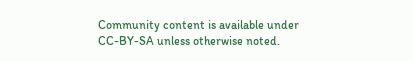Community content is available under CC-BY-SA unless otherwise noted.